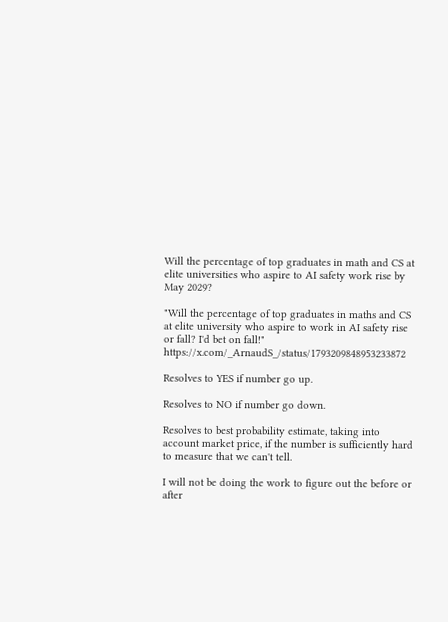Will the percentage of top graduates in math and CS at elite universities who aspire to AI safety work rise by May 2029?

"Will the percentage of top graduates in maths and CS at elite university who aspire to work in AI safety rise or fall? I'd bet on fall!" https://x.com/_ArnaudS_/status/1793209848953233872

Resolves to YES if number go up.

Resolves to NO if number go down.

Resolves to best probability estimate, taking into account market price, if the number is sufficiently hard to measure that we can't tell.

I will not be doing the work to figure out the before or after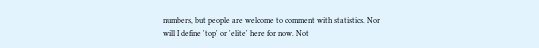numbers, but people are welcome to comment with statistics. Nor will I define 'top' or 'elite' here for now. Not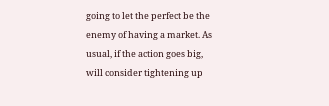going to let the perfect be the enemy of having a market. As usual, if the action goes big, will consider tightening up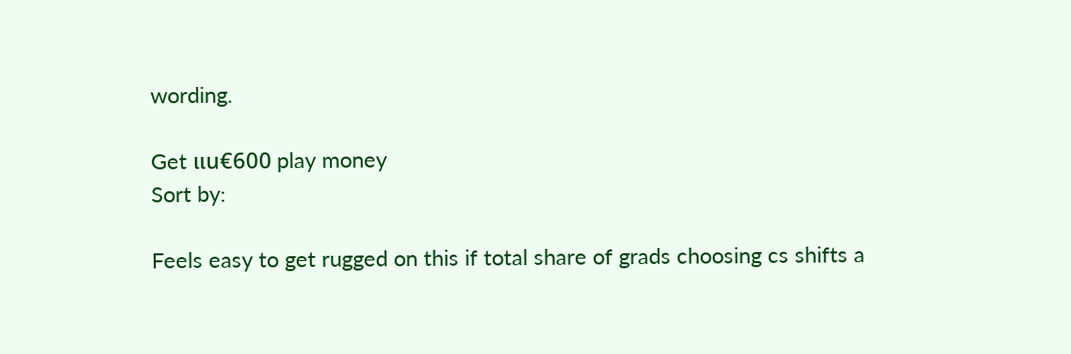wording.

Get แน€600 play money
Sort by:

Feels easy to get rugged on this if total share of grads choosing cs shifts a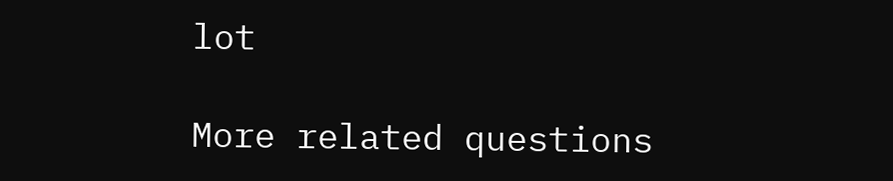lot

More related questions